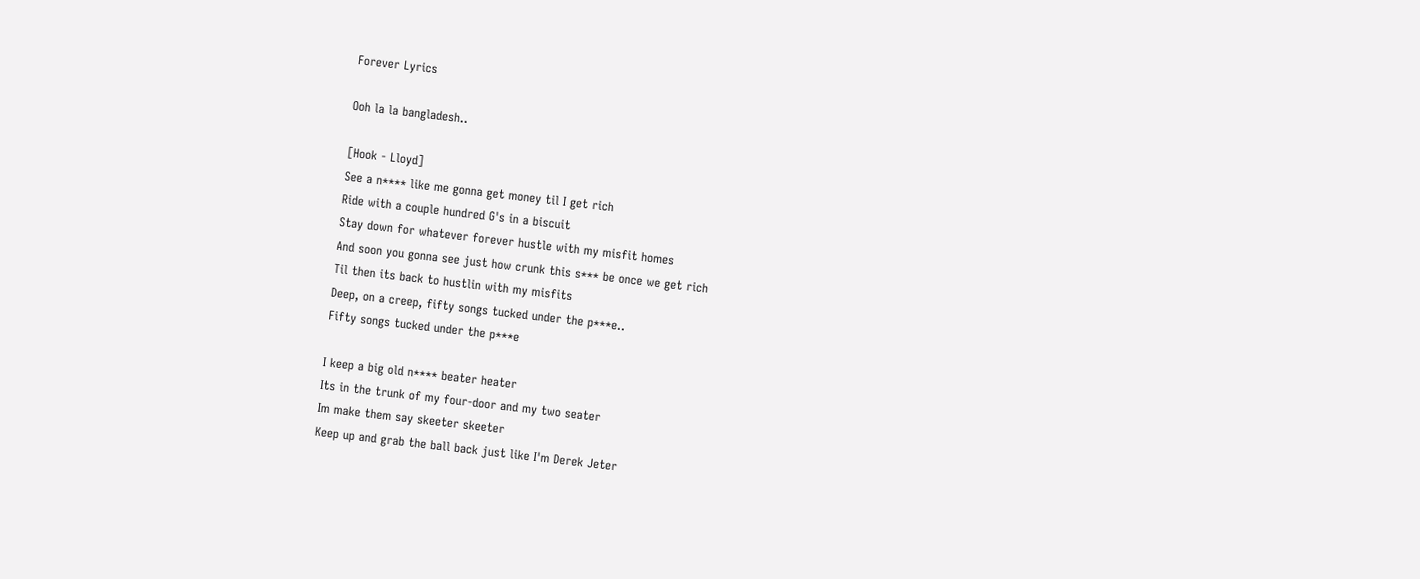Forever Lyrics

Ooh la la bangladesh..

[Hook - Lloyd]
See a n**** like me gonna get money til I get rich
Ride with a couple hundred G's in a biscuit
Stay down for whatever forever hustle with my misfit homes
And soon you gonna see just how crunk this s*** be once we get rich
Til then its back to hustlin with my misfits
Deep, on a creep, fifty songs tucked under the p***e..
Fifty songs tucked under the p***e

I keep a big old n**** beater heater
Its in the trunk of my four-door and my two seater
Im make them say skeeter skeeter
Keep up and grab the ball back just like I'm Derek Jeter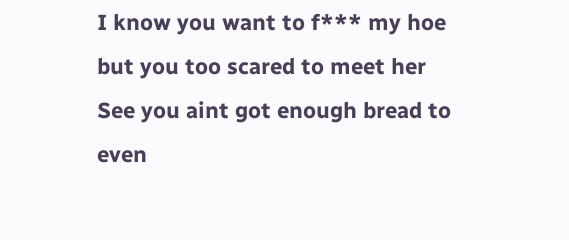I know you want to f*** my hoe but you too scared to meet her
See you aint got enough bread to even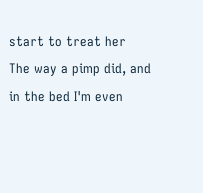start to treat her
The way a pimp did, and in the bed I'm even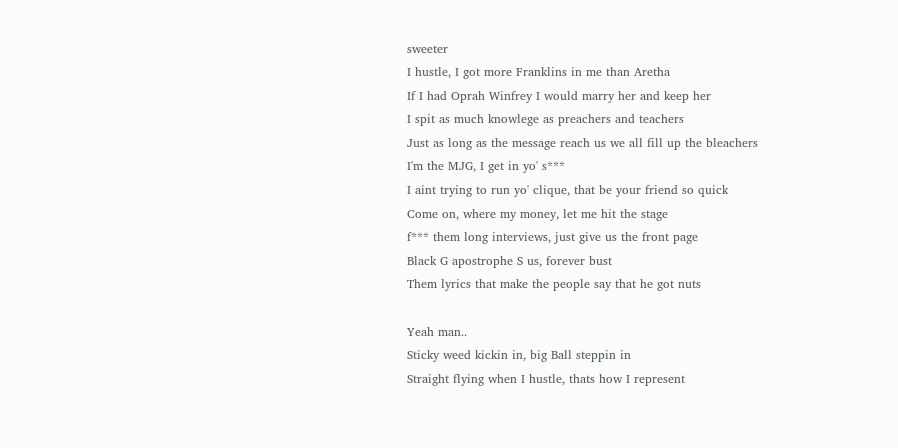sweeter
I hustle, I got more Franklins in me than Aretha
If I had Oprah Winfrey I would marry her and keep her
I spit as much knowlege as preachers and teachers
Just as long as the message reach us we all fill up the bleachers
I'm the MJG, I get in yo' s***
I aint trying to run yo' clique, that be your friend so quick
Come on, where my money, let me hit the stage
f*** them long interviews, just give us the front page
Black G apostrophe S us, forever bust
Them lyrics that make the people say that he got nuts

Yeah man..
Sticky weed kickin in, big Ball steppin in
Straight flying when I hustle, thats how I represent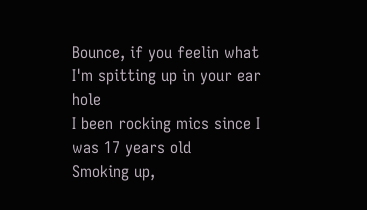Bounce, if you feelin what I'm spitting up in your ear hole
I been rocking mics since I was 17 years old
Smoking up,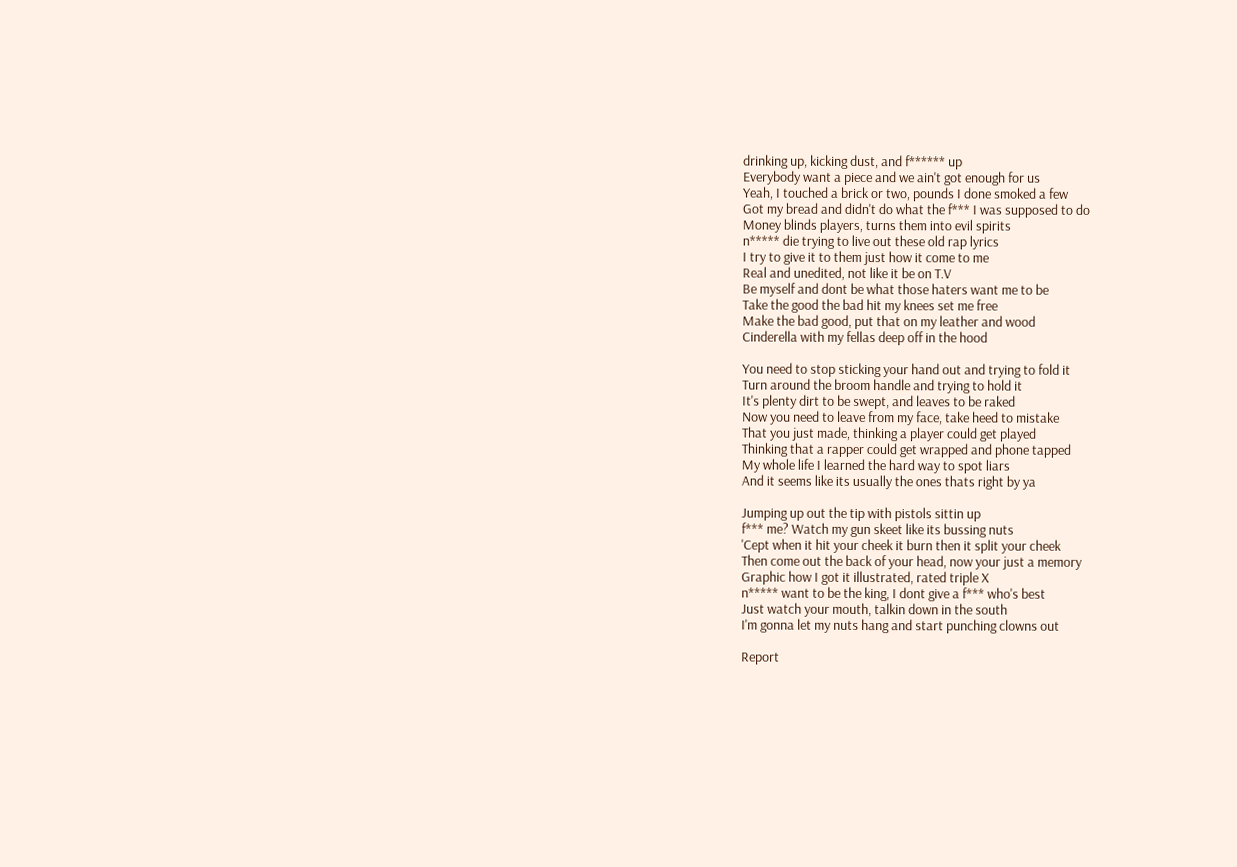drinking up, kicking dust, and f****** up
Everybody want a piece and we ain't got enough for us
Yeah, I touched a brick or two, pounds I done smoked a few
Got my bread and didn't do what the f*** I was supposed to do
Money blinds players, turns them into evil spirits
n***** die trying to live out these old rap lyrics
I try to give it to them just how it come to me
Real and unedited, not like it be on T.V
Be myself and dont be what those haters want me to be
Take the good the bad hit my knees set me free
Make the bad good, put that on my leather and wood
Cinderella with my fellas deep off in the hood

You need to stop sticking your hand out and trying to fold it
Turn around the broom handle and trying to hold it
It's plenty dirt to be swept, and leaves to be raked
Now you need to leave from my face, take heed to mistake
That you just made, thinking a player could get played
Thinking that a rapper could get wrapped and phone tapped
My whole life I learned the hard way to spot liars
And it seems like its usually the ones thats right by ya

Jumping up out the tip with pistols sittin up
f*** me? Watch my gun skeet like its bussing nuts
'Cept when it hit your cheek it burn then it split your cheek
Then come out the back of your head, now your just a memory
Graphic how I got it illustrated, rated triple X
n***** want to be the king, I dont give a f*** who's best
Just watch your mouth, talkin down in the south
I'm gonna let my nuts hang and start punching clowns out

Report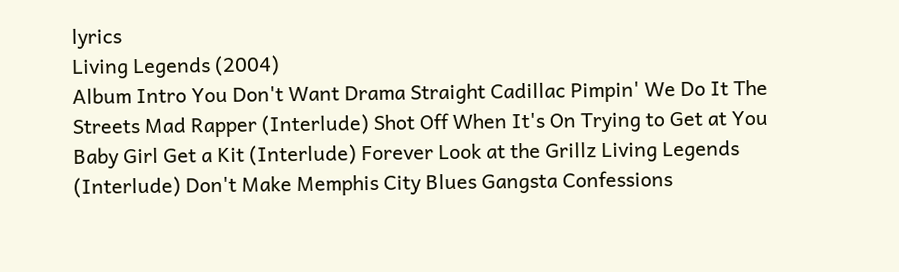lyrics
Living Legends (2004)
Album Intro You Don't Want Drama Straight Cadillac Pimpin' We Do It The Streets Mad Rapper (Interlude) Shot Off When It's On Trying to Get at You Baby Girl Get a Kit (Interlude) Forever Look at the Grillz Living Legends (Interlude) Don't Make Memphis City Blues Gangsta Confessions